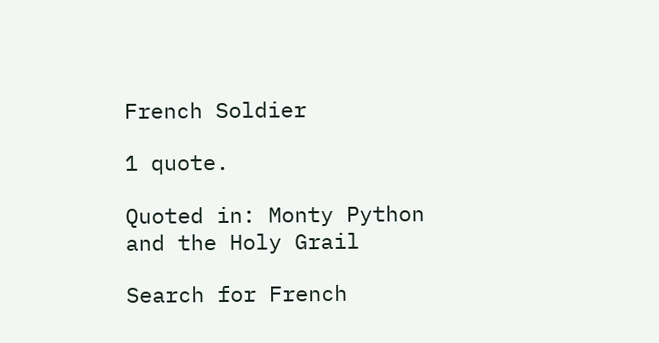French Soldier

1 quote.

Quoted in: Monty Python and the Holy Grail

Search for French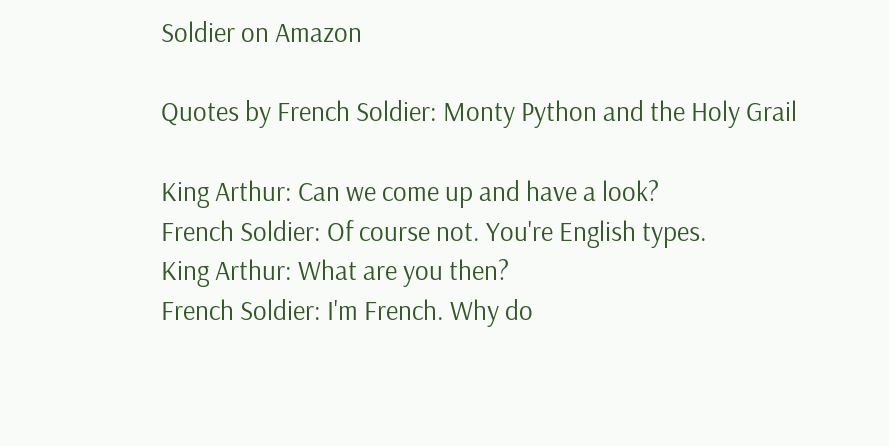Soldier on Amazon

Quotes by French Soldier: Monty Python and the Holy Grail

King Arthur: Can we come up and have a look?
French Soldier: Of course not. You're English types.
King Arthur: What are you then?
French Soldier: I'm French. Why do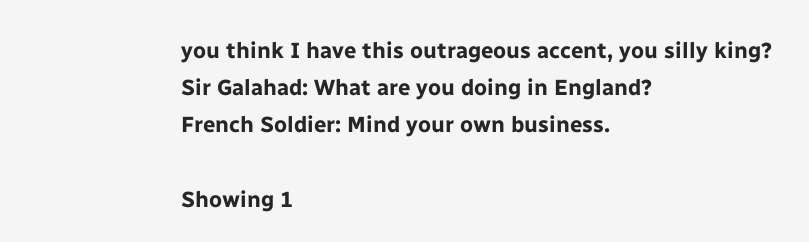you think I have this outrageous accent, you silly king?
Sir Galahad: What are you doing in England?
French Soldier: Mind your own business.

Showing 1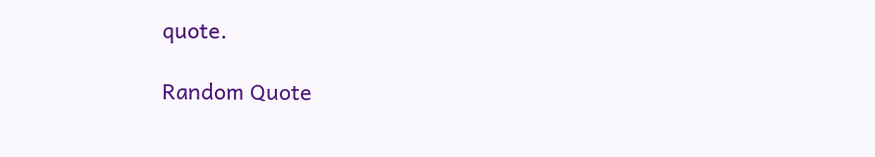quote.

Random Quote